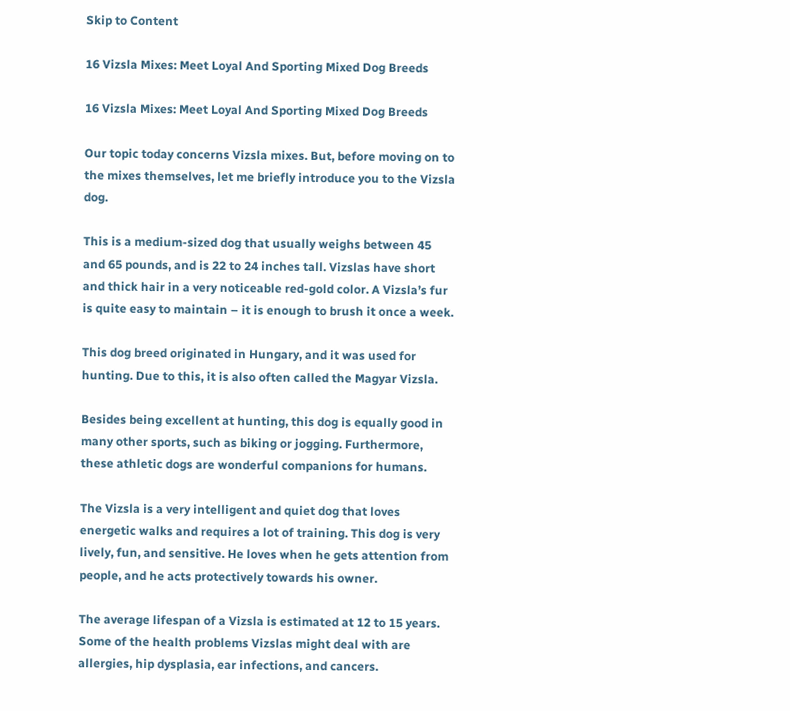Skip to Content

16 Vizsla Mixes: Meet Loyal And Sporting Mixed Dog Breeds

16 Vizsla Mixes: Meet Loyal And Sporting Mixed Dog Breeds

Our topic today concerns Vizsla mixes. But, before moving on to the mixes themselves, let me briefly introduce you to the Vizsla dog.

This is a medium-sized dog that usually weighs between 45 and 65 pounds, and is 22 to 24 inches tall. Vizslas have short and thick hair in a very noticeable red-gold color. A Vizsla’s fur is quite easy to maintain – it is enough to brush it once a week.

This dog breed originated in Hungary, and it was used for hunting. Due to this, it is also often called the Magyar Vizsla.

Besides being excellent at hunting, this dog is equally good in many other sports, such as biking or jogging. Furthermore, these athletic dogs are wonderful companions for humans.

The Vizsla is a very intelligent and quiet dog that loves energetic walks and requires a lot of training. This dog is very lively, fun, and sensitive. He loves when he gets attention from people, and he acts protectively towards his owner.

The average lifespan of a Vizsla is estimated at 12 to 15 years. Some of the health problems Vizslas might deal with are allergies, hip dysplasia, ear infections, and cancers.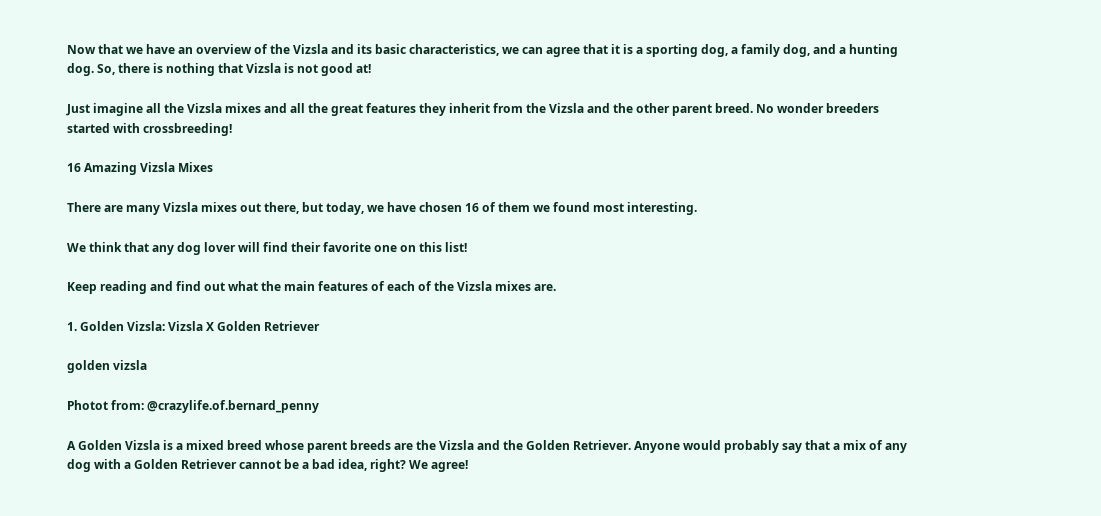Now that we have an overview of the Vizsla and its basic characteristics, we can agree that it is a sporting dog, a family dog, and a hunting dog. So, there is nothing that Vizsla is not good at!

Just imagine all the Vizsla mixes and all the great features they inherit from the Vizsla and the other parent breed. No wonder breeders started with crossbreeding!

16 Amazing Vizsla Mixes

There are many Vizsla mixes out there, but today, we have chosen 16 of them we found most interesting.

We think that any dog lover will find their favorite one on this list!

Keep reading and find out what the main features of each of the Vizsla mixes are.

1. Golden Vizsla: Vizsla X Golden Retriever

golden vizsla

Photot from: @crazylife.of.bernard_penny

A Golden Vizsla is a mixed breed whose parent breeds are the Vizsla and the Golden Retriever. Anyone would probably say that a mix of any dog with a Golden Retriever cannot be a bad idea, right? We agree!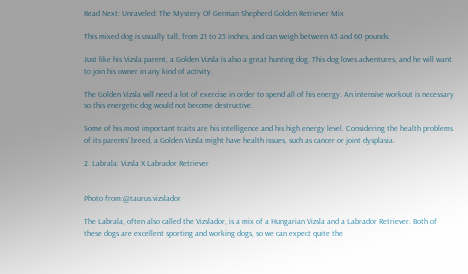Read Next: Unraveled: The Mystery Of German Shepherd Golden Retriever Mix

This mixed dog is usually tall, from 21 to 25 inches, and can weigh between 45 and 60 pounds.

Just like his Vizsla parent, a Golden Vizsla is also a great hunting dog. This dog loves adventures, and he will want to join his owner in any kind of activity.

The Golden Vizsla will need a lot of exercise in order to spend all of his energy. An intensive workout is necessary so this energetic dog would not become destructive.

Some of his most important traits are his intelligence and his high energy level. Considering the health problems of its parents’ breed, a Golden Vizsla might have health issues, such as cancer or joint dysplasia.

2. Labrala: Vizsla X Labrador Retriever


Photo from:@taurus.vizslador

The Labrala, often also called the Vizslador, is a mix of a Hungarian Vizsla and a Labrador Retriever. Both of these dogs are excellent sporting and working dogs, so we can expect quite the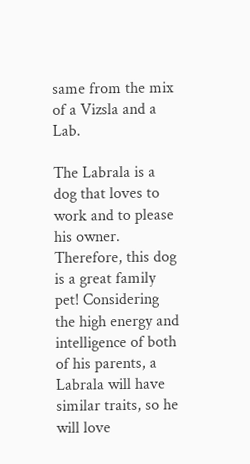same from the mix of a Vizsla and a Lab.

The Labrala is a dog that loves to work and to please his owner. Therefore, this dog is a great family pet! Considering the high energy and intelligence of both of his parents, a Labrala will have similar traits, so he will love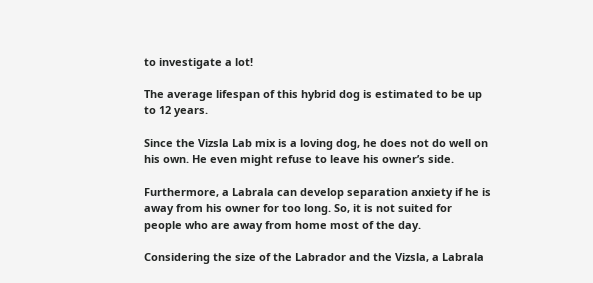to investigate a lot!

The average lifespan of this hybrid dog is estimated to be up to 12 years.

Since the Vizsla Lab mix is a loving dog, he does not do well on his own. He even might refuse to leave his owner’s side.

Furthermore, a Labrala can develop separation anxiety if he is away from his owner for too long. So, it is not suited for people who are away from home most of the day.

Considering the size of the Labrador and the Vizsla, a Labrala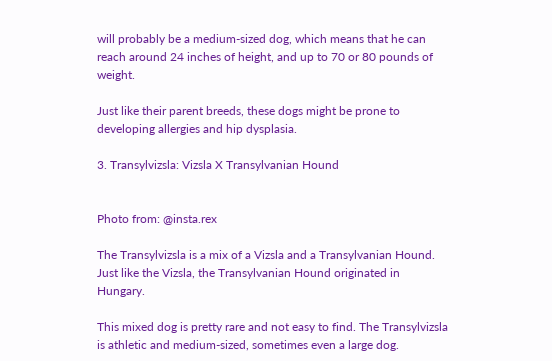will probably be a medium-sized dog, which means that he can reach around 24 inches of height, and up to 70 or 80 pounds of weight.

Just like their parent breeds, these dogs might be prone to developing allergies and hip dysplasia.

3. Transylvizsla: Vizsla X Transylvanian Hound


Photo from: @insta.rex

The Transylvizsla is a mix of a Vizsla and a Transylvanian Hound. Just like the Vizsla, the Transylvanian Hound originated in Hungary.

This mixed dog is pretty rare and not easy to find. The Transylvizsla is athletic and medium-sized, sometimes even a large dog.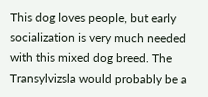This dog loves people, but early socialization is very much needed with this mixed dog breed. The Transylvizsla would probably be a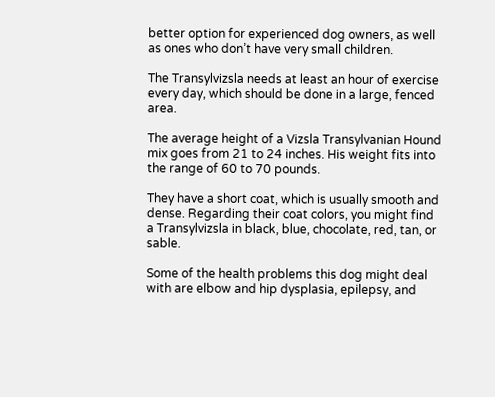better option for experienced dog owners, as well as ones who don’t have very small children.

The Transylvizsla needs at least an hour of exercise every day, which should be done in a large, fenced area.

The average height of a Vizsla Transylvanian Hound mix goes from 21 to 24 inches. His weight fits into the range of 60 to 70 pounds.

They have a short coat, which is usually smooth and dense. Regarding their coat colors, you might find a Transylvizsla in black, blue, chocolate, red, tan, or sable.

Some of the health problems this dog might deal with are elbow and hip dysplasia, epilepsy, and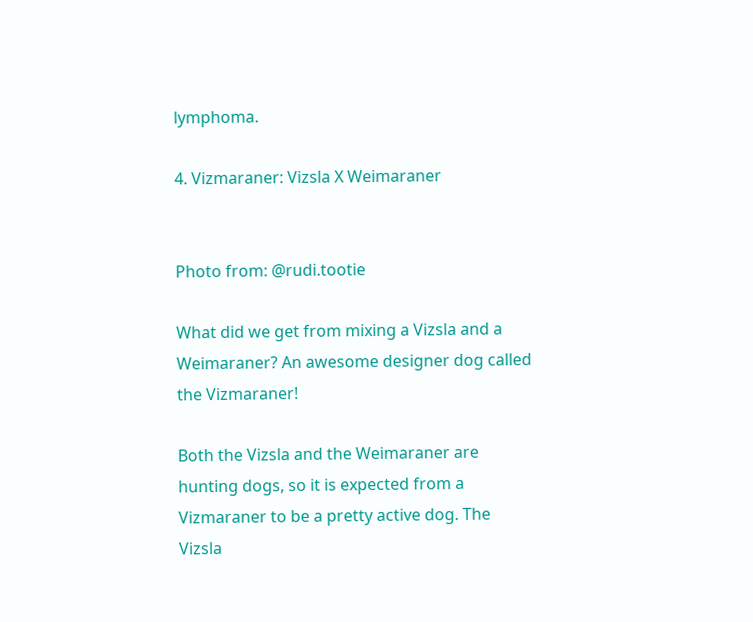lymphoma.

4. Vizmaraner: Vizsla X Weimaraner


Photo from: @rudi.tootie

What did we get from mixing a Vizsla and a Weimaraner? An awesome designer dog called the Vizmaraner!

Both the Vizsla and the Weimaraner are hunting dogs, so it is expected from a Vizmaraner to be a pretty active dog. The Vizsla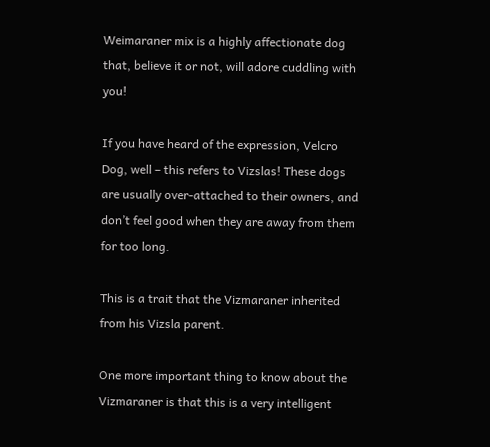Weimaraner mix is a highly affectionate dog that, believe it or not, will adore cuddling with you!

If you have heard of the expression, Velcro Dog, well – this refers to Vizslas! These dogs are usually over-attached to their owners, and don’t feel good when they are away from them for too long.

This is a trait that the Vizmaraner inherited from his Vizsla parent.

One more important thing to know about the Vizmaraner is that this is a very intelligent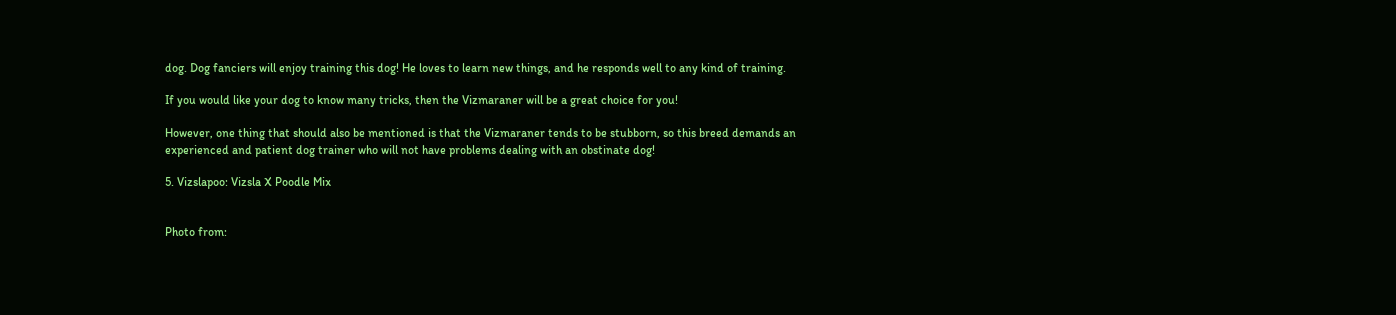dog. Dog fanciers will enjoy training this dog! He loves to learn new things, and he responds well to any kind of training.

If you would like your dog to know many tricks, then the Vizmaraner will be a great choice for you!

However, one thing that should also be mentioned is that the Vizmaraner tends to be stubborn, so this breed demands an experienced and patient dog trainer who will not have problems dealing with an obstinate dog!

5. Vizslapoo: Vizsla X Poodle Mix


Photo from: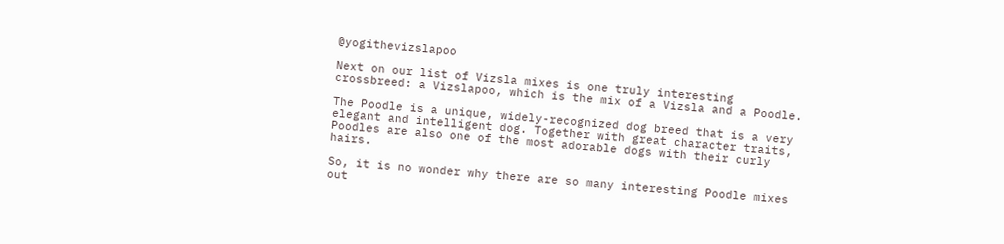@yogithevizslapoo

Next on our list of Vizsla mixes is one truly interesting crossbreed: a Vizslapoo, which is the mix of a Vizsla and a Poodle.

The Poodle is a unique, widely-recognized dog breed that is a very elegant and intelligent dog. Together with great character traits, Poodles are also one of the most adorable dogs with their curly hairs.

So, it is no wonder why there are so many interesting Poodle mixes out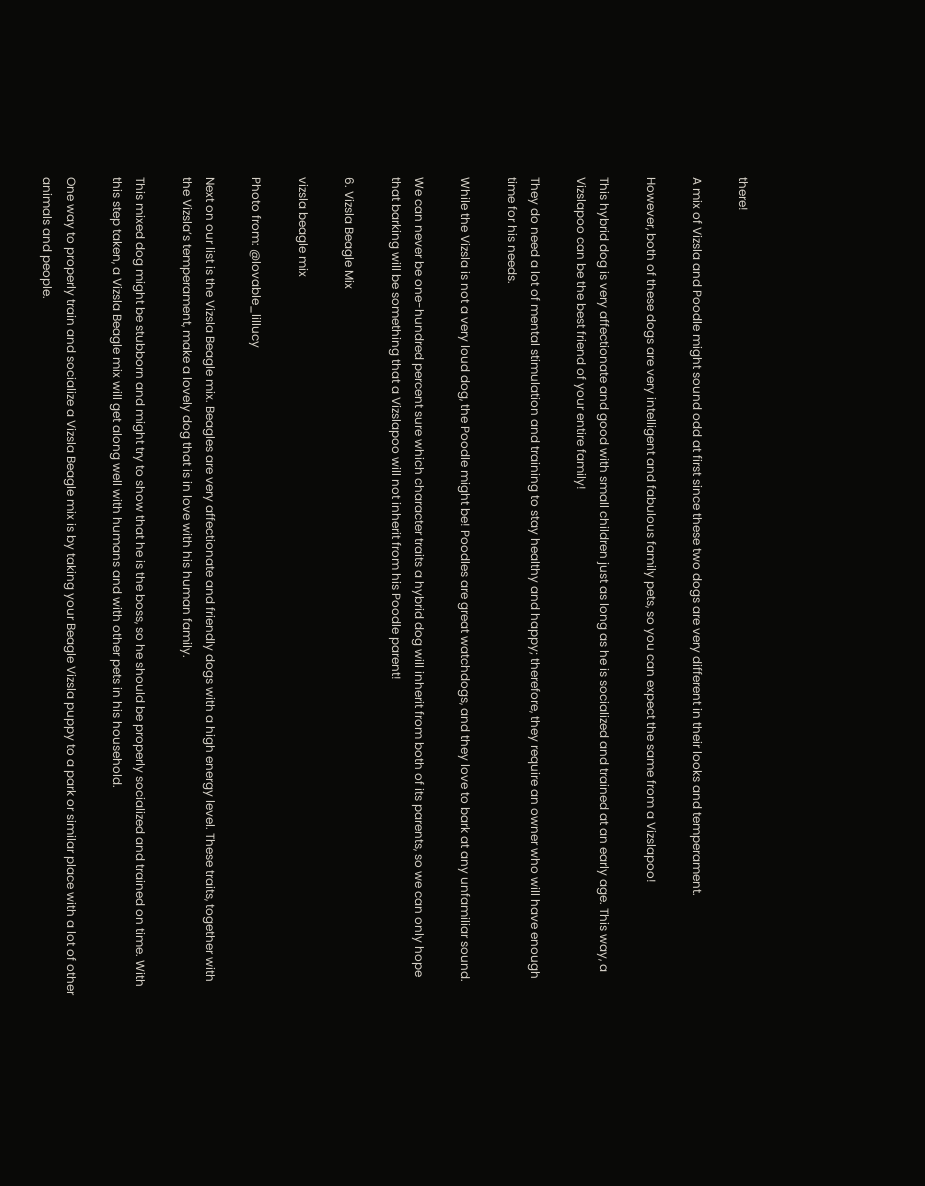there!

A mix of Vizsla and Poodle might sound odd at first since these two dogs are very different in their looks and temperament.

However, both of these dogs are very intelligent and fabulous family pets, so you can expect the same from a Vizslapoo!

This hybrid dog is very affectionate and good with small children just as long as he is socialized and trained at an early age. This way, a Vizslapoo can be the best friend of your entire family!

They do need a lot of mental stimulation and training to stay healthy and happy; therefore, they require an owner who will have enough time for his needs.

While the Vizsla is not a very loud dog, the Poodle might be! Poodles are great watchdogs, and they love to bark at any unfamiliar sound.

We can never be one-hundred percent sure which character traits a hybrid dog will inherit from both of its parents, so we can only hope that barking will be something that a Vizslapoo will not inherit from his Poodle parent!

6. Vizsla Beagle Mix

vizsla beagle mix

Photo from: @lovable_lillucy

Next on our list is the Vizsla Beagle mix. Beagles are very affectionate and friendly dogs with a high energy level. These traits, together with the Vizsla’s temperament, make a lovely dog that is in love with his human family.

This mixed dog might be stubborn and might try to show that he is the boss, so he should be properly socialized and trained on time. With this step taken, a Vizsla Beagle mix will get along well with humans and with other pets in his household.

One way to properly train and socialize a Vizsla Beagle mix is by taking your Beagle Vizsla puppy to a park or similar place with a lot of other animals and people.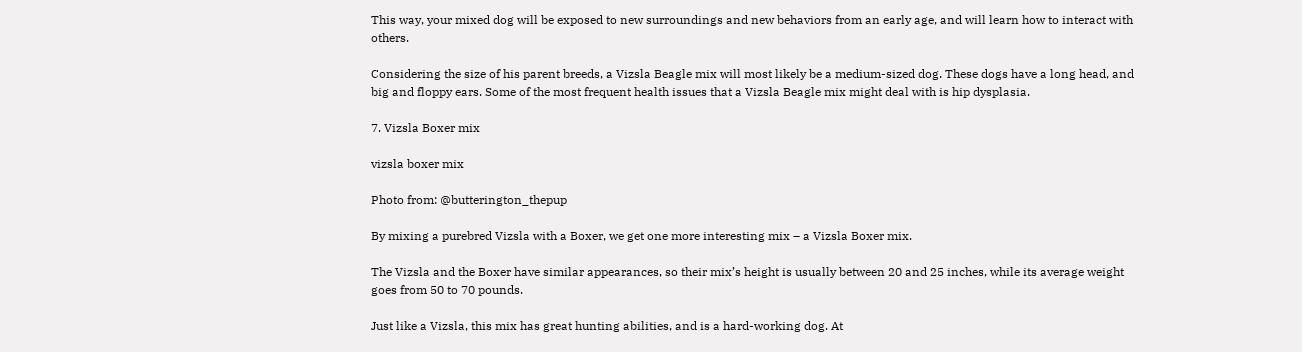This way, your mixed dog will be exposed to new surroundings and new behaviors from an early age, and will learn how to interact with others.

Considering the size of his parent breeds, a Vizsla Beagle mix will most likely be a medium-sized dog. These dogs have a long head, and big and floppy ears. Some of the most frequent health issues that a Vizsla Beagle mix might deal with is hip dysplasia.

7. Vizsla Boxer mix

vizsla boxer mix

Photo from: @butterington_thepup

By mixing a purebred Vizsla with a Boxer, we get one more interesting mix – a Vizsla Boxer mix.

The Vizsla and the Boxer have similar appearances, so their mix’s height is usually between 20 and 25 inches, while its average weight goes from 50 to 70 pounds.

Just like a Vizsla, this mix has great hunting abilities, and is a hard-working dog. At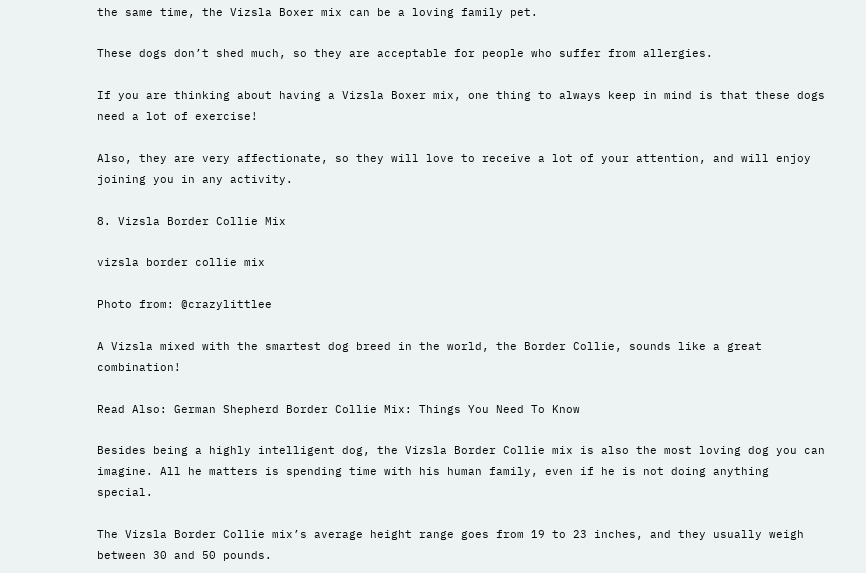the same time, the Vizsla Boxer mix can be a loving family pet.

These dogs don’t shed much, so they are acceptable for people who suffer from allergies.

If you are thinking about having a Vizsla Boxer mix, one thing to always keep in mind is that these dogs need a lot of exercise!

Also, they are very affectionate, so they will love to receive a lot of your attention, and will enjoy joining you in any activity.

8. Vizsla Border Collie Mix

vizsla border collie mix

Photo from: @crazylittlee

A Vizsla mixed with the smartest dog breed in the world, the Border Collie, sounds like a great combination!

Read Also: German Shepherd Border Collie Mix: Things You Need To Know

Besides being a highly intelligent dog, the Vizsla Border Collie mix is also the most loving dog you can imagine. All he matters is spending time with his human family, even if he is not doing anything special.

The Vizsla Border Collie mix’s average height range goes from 19 to 23 inches, and they usually weigh between 30 and 50 pounds.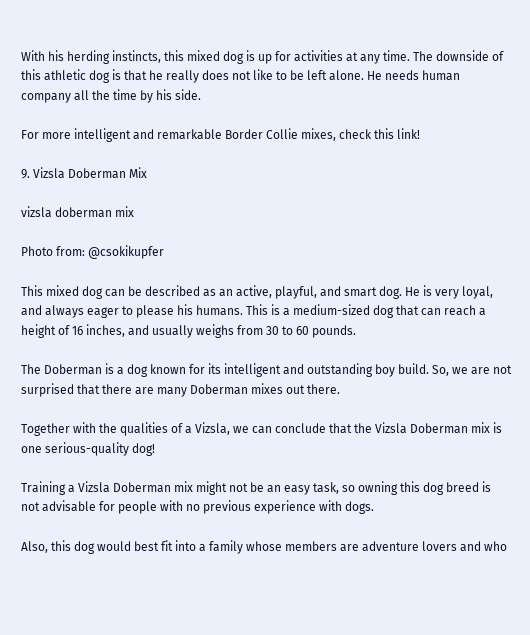With his herding instincts, this mixed dog is up for activities at any time. The downside of this athletic dog is that he really does not like to be left alone. He needs human company all the time by his side.

For more intelligent and remarkable Border Collie mixes, check this link!

9. Vizsla Doberman Mix

vizsla doberman mix

Photo from: @csokikupfer

This mixed dog can be described as an active, playful, and smart dog. He is very loyal, and always eager to please his humans. This is a medium-sized dog that can reach a height of 16 inches, and usually weighs from 30 to 60 pounds.

The Doberman is a dog known for its intelligent and outstanding boy build. So, we are not surprised that there are many Doberman mixes out there.

Together with the qualities of a Vizsla, we can conclude that the Vizsla Doberman mix is one serious-quality dog!

Training a Vizsla Doberman mix might not be an easy task, so owning this dog breed is not advisable for people with no previous experience with dogs.

Also, this dog would best fit into a family whose members are adventure lovers and who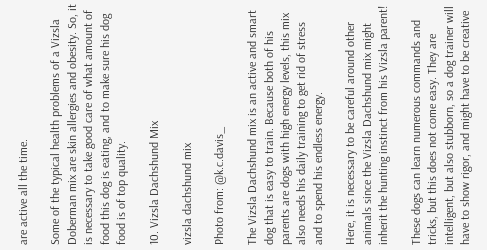are active all the time.

Some of the typical health problems of a Vizsla Doberman mix are skin allergies and obesity. So, it is necessary to take good care of what amount of food this dog is eating, and to make sure his dog food is of top quality.

10. Vizsla Dachshund Mix

vizsla dachshund mix

Photo from: @k.c.davis_

The Vizsla Dachshund mix is an active and smart dog that is easy to train. Because both of his parents are dogs with high energy levels, this mix also needs his daily training to get rid of stress and to spend his endless energy.

Here, it is necessary to be careful around other animals since the Vizsla Dachshund mix might inherit the hunting instinct from his Vizsla parent!

These dogs can learn numerous commands and tricks, but this does not come easy. They are intelligent, but also stubborn, so a dog trainer will have to show rigor, and might have to be creative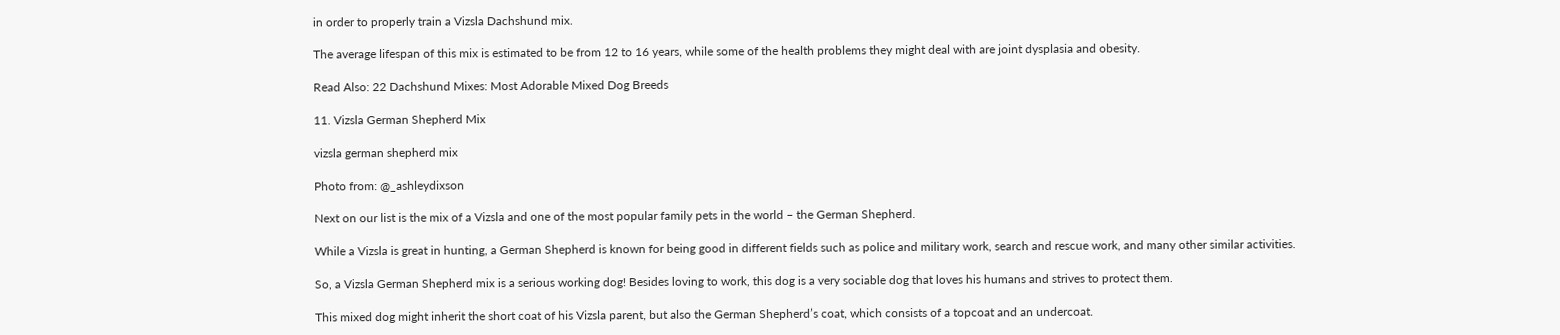in order to properly train a Vizsla Dachshund mix.

The average lifespan of this mix is estimated to be from 12 to 16 years, while some of the health problems they might deal with are joint dysplasia and obesity.

Read Also: 22 Dachshund Mixes: Most Adorable Mixed Dog Breeds

11. Vizsla German Shepherd Mix

vizsla german shepherd mix

Photo from: @_ashleydixson

Next on our list is the mix of a Vizsla and one of the most popular family pets in the world – the German Shepherd.

While a Vizsla is great in hunting, a German Shepherd is known for being good in different fields such as police and military work, search and rescue work, and many other similar activities.

So, a Vizsla German Shepherd mix is a serious working dog! Besides loving to work, this dog is a very sociable dog that loves his humans and strives to protect them.

This mixed dog might inherit the short coat of his Vizsla parent, but also the German Shepherd’s coat, which consists of a topcoat and an undercoat.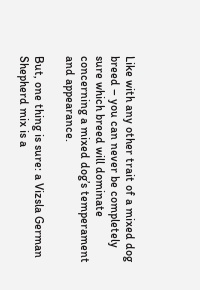Like with any other trait of a mixed dog breed – you can never be completely sure which breed will dominate concerning a mixed dog’s temperament and appearance.

But, one thing is sure: a Vizsla German Shepherd mix is a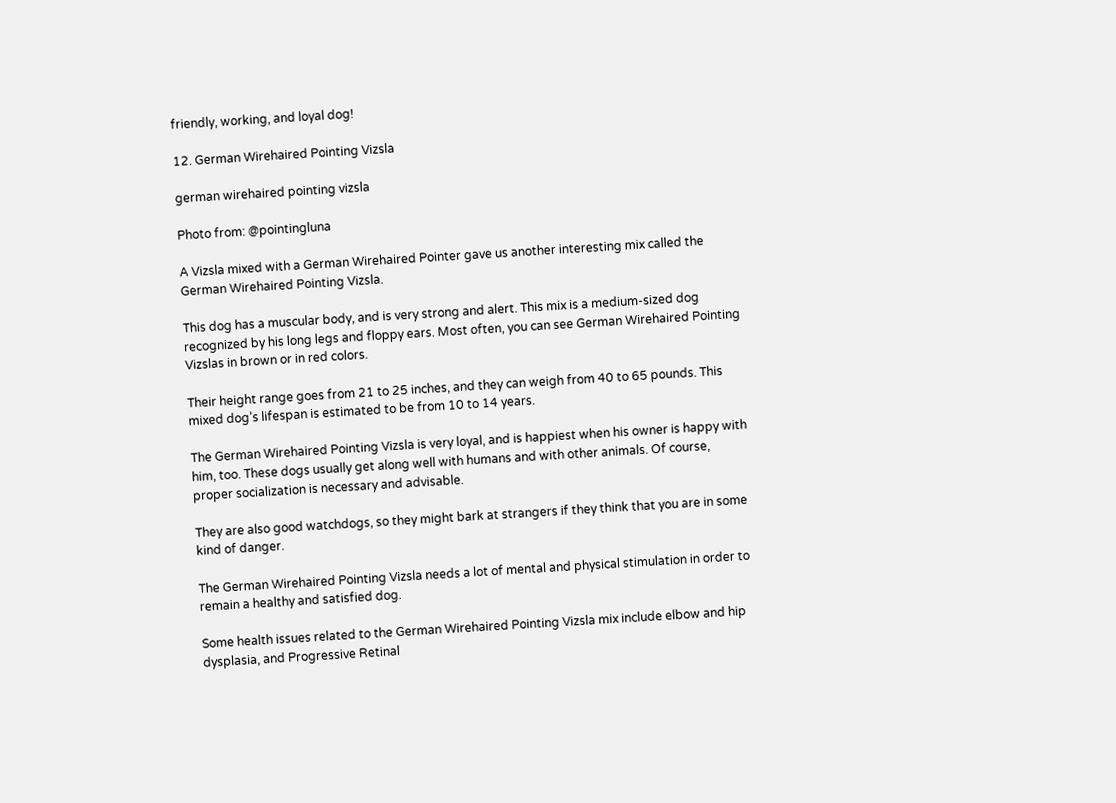friendly, working, and loyal dog!

12. German Wirehaired Pointing Vizsla

german wirehaired pointing vizsla

Photo from: @pointingluna

A Vizsla mixed with a German Wirehaired Pointer gave us another interesting mix called the German Wirehaired Pointing Vizsla.

This dog has a muscular body, and is very strong and alert. This mix is a medium-sized dog recognized by his long legs and floppy ears. Most often, you can see German Wirehaired Pointing Vizslas in brown or in red colors.

Their height range goes from 21 to 25 inches, and they can weigh from 40 to 65 pounds. This mixed dog’s lifespan is estimated to be from 10 to 14 years.

The German Wirehaired Pointing Vizsla is very loyal, and is happiest when his owner is happy with him, too. These dogs usually get along well with humans and with other animals. Of course, proper socialization is necessary and advisable.

They are also good watchdogs, so they might bark at strangers if they think that you are in some kind of danger.

The German Wirehaired Pointing Vizsla needs a lot of mental and physical stimulation in order to remain a healthy and satisfied dog.

Some health issues related to the German Wirehaired Pointing Vizsla mix include elbow and hip dysplasia, and Progressive Retinal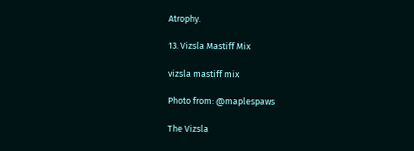Atrophy.

13. Vizsla Mastiff Mix

vizsla mastiff mix

Photo from: @maplespaws

The Vizsla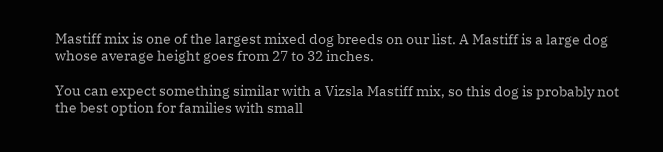Mastiff mix is one of the largest mixed dog breeds on our list. A Mastiff is a large dog whose average height goes from 27 to 32 inches.

You can expect something similar with a Vizsla Mastiff mix, so this dog is probably not the best option for families with small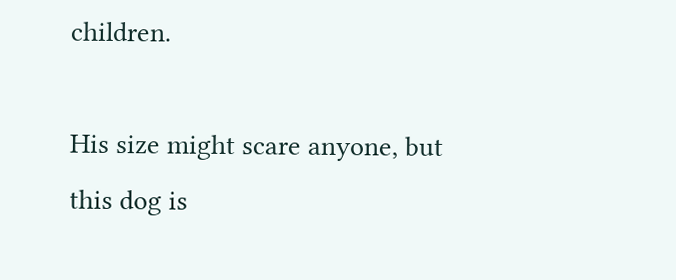children.

His size might scare anyone, but this dog is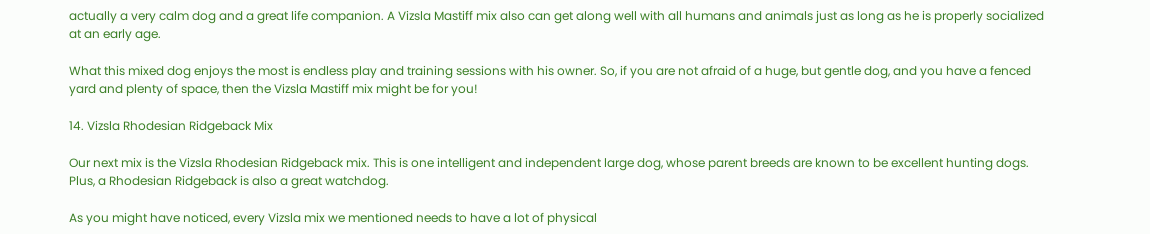actually a very calm dog and a great life companion. A Vizsla Mastiff mix also can get along well with all humans and animals just as long as he is properly socialized at an early age.

What this mixed dog enjoys the most is endless play and training sessions with his owner. So, if you are not afraid of a huge, but gentle dog, and you have a fenced yard and plenty of space, then the Vizsla Mastiff mix might be for you!

14. Vizsla Rhodesian Ridgeback Mix

Our next mix is the Vizsla Rhodesian Ridgeback mix. This is one intelligent and independent large dog, whose parent breeds are known to be excellent hunting dogs. Plus, a Rhodesian Ridgeback is also a great watchdog.

As you might have noticed, every Vizsla mix we mentioned needs to have a lot of physical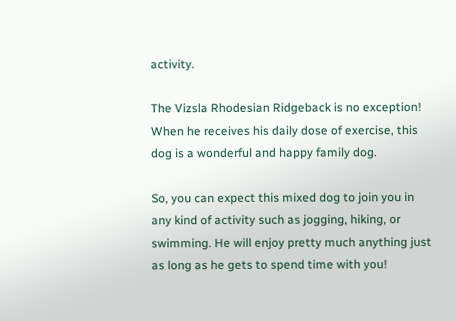activity.

The Vizsla Rhodesian Ridgeback is no exception! When he receives his daily dose of exercise, this dog is a wonderful and happy family dog.

So, you can expect this mixed dog to join you in any kind of activity such as jogging, hiking, or swimming. He will enjoy pretty much anything just as long as he gets to spend time with you!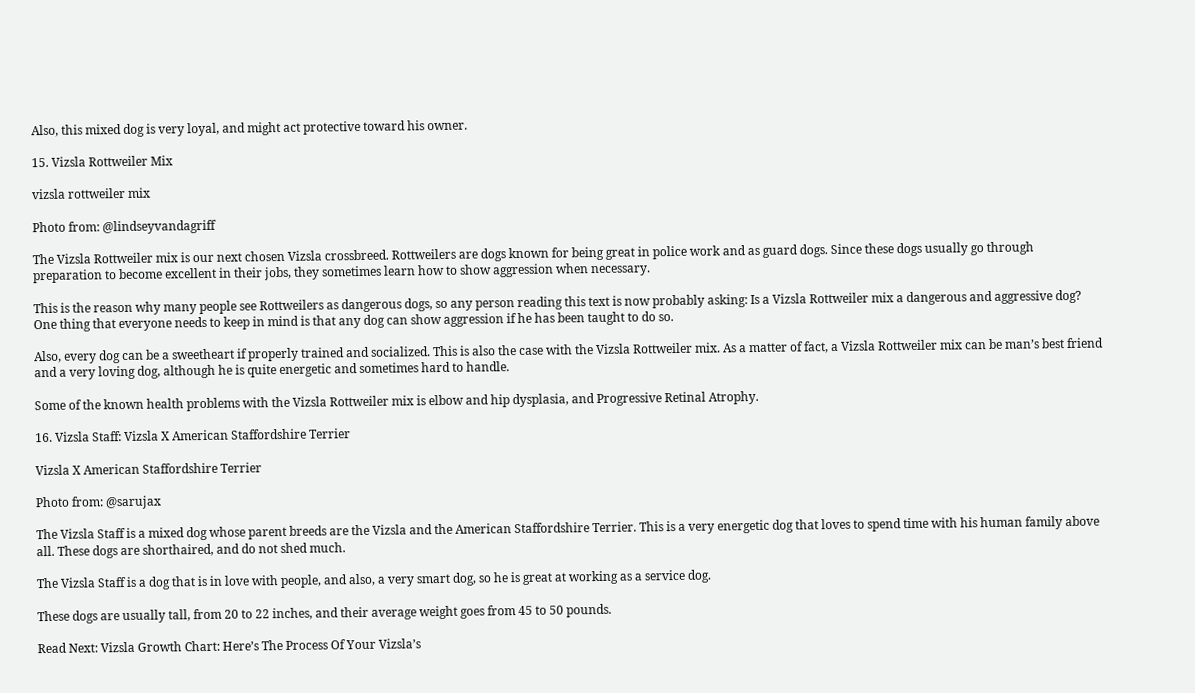Also, this mixed dog is very loyal, and might act protective toward his owner.

15. Vizsla Rottweiler Mix

vizsla rottweiler mix

Photo from: @lindseyvandagriff

The Vizsla Rottweiler mix is our next chosen Vizsla crossbreed. Rottweilers are dogs known for being great in police work and as guard dogs. Since these dogs usually go through preparation to become excellent in their jobs, they sometimes learn how to show aggression when necessary.

This is the reason why many people see Rottweilers as dangerous dogs, so any person reading this text is now probably asking: Is a Vizsla Rottweiler mix a dangerous and aggressive dog? One thing that everyone needs to keep in mind is that any dog can show aggression if he has been taught to do so.

Also, every dog can be a sweetheart if properly trained and socialized. This is also the case with the Vizsla Rottweiler mix. As a matter of fact, a Vizsla Rottweiler mix can be man’s best friend and a very loving dog, although he is quite energetic and sometimes hard to handle.

Some of the known health problems with the Vizsla Rottweiler mix is elbow and hip dysplasia, and Progressive Retinal Atrophy.

16. Vizsla Staff: Vizsla X American Staffordshire Terrier

Vizsla X American Staffordshire Terrier

Photo from: @sarujax

The Vizsla Staff is a mixed dog whose parent breeds are the Vizsla and the American Staffordshire Terrier. This is a very energetic dog that loves to spend time with his human family above all. These dogs are shorthaired, and do not shed much.

The Vizsla Staff is a dog that is in love with people, and also, a very smart dog, so he is great at working as a service dog.

These dogs are usually tall, from 20 to 22 inches, and their average weight goes from 45 to 50 pounds.

Read Next: Vizsla Growth Chart: Here’s The Process Of Your Vizsla’s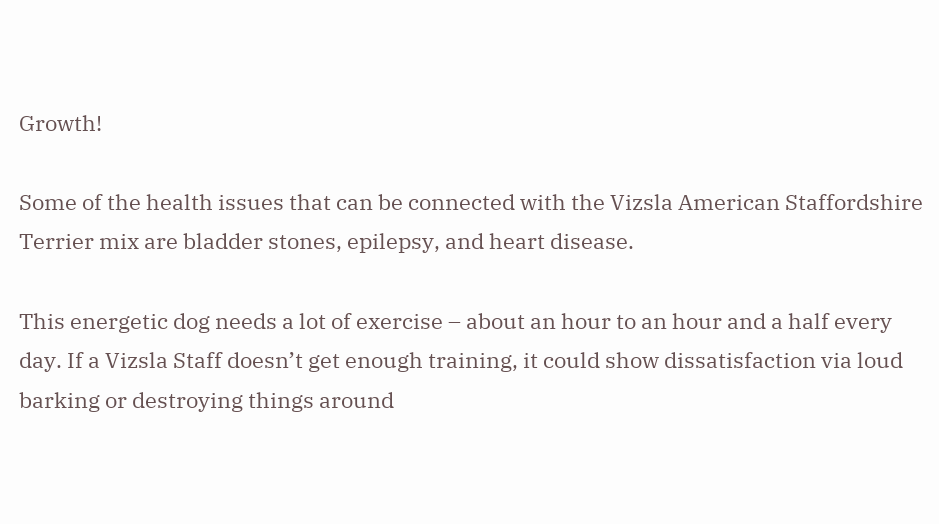Growth!

Some of the health issues that can be connected with the Vizsla American Staffordshire Terrier mix are bladder stones, epilepsy, and heart disease.

This energetic dog needs a lot of exercise – about an hour to an hour and a half every day. If a Vizsla Staff doesn’t get enough training, it could show dissatisfaction via loud barking or destroying things around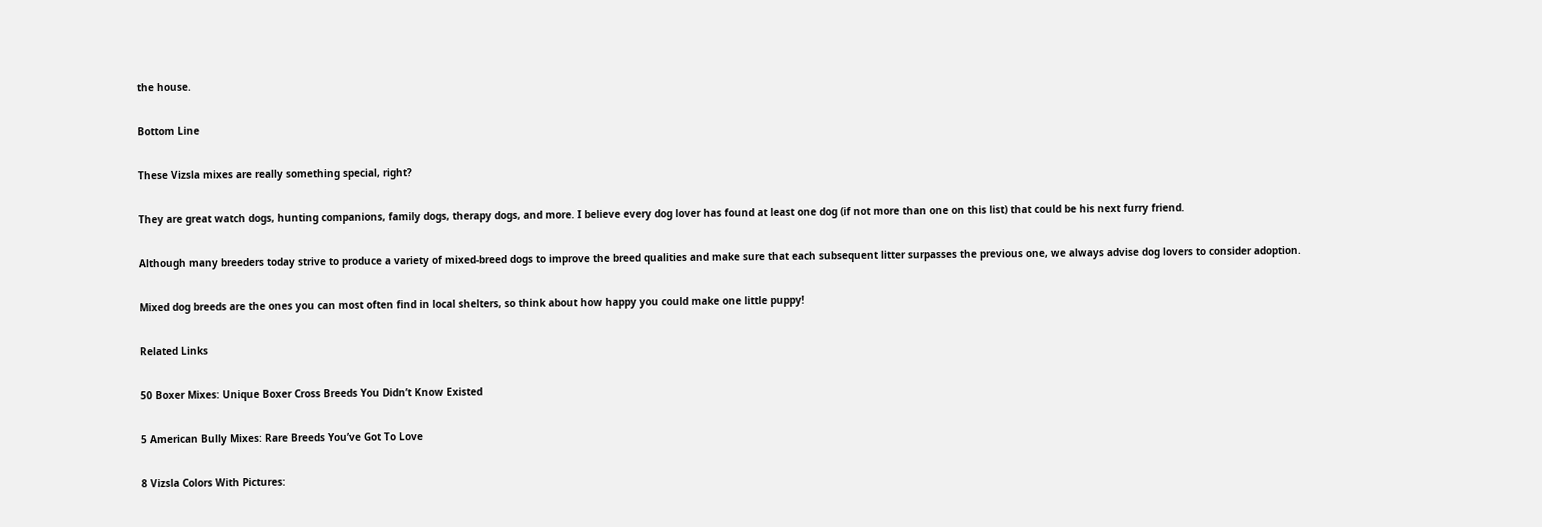the house.

Bottom Line

These Vizsla mixes are really something special, right?

They are great watch dogs, hunting companions, family dogs, therapy dogs, and more. I believe every dog lover has found at least one dog (if not more than one on this list) that could be his next furry friend.

Although many breeders today strive to produce a variety of mixed-breed dogs to improve the breed qualities and make sure that each subsequent litter surpasses the previous one, we always advise dog lovers to consider adoption.

Mixed dog breeds are the ones you can most often find in local shelters, so think about how happy you could make one little puppy!

Related Links

50 Boxer Mixes: Unique Boxer Cross Breeds You Didn’t Know Existed

5 American Bully Mixes: Rare Breeds You’ve Got To Love

8 Vizsla Colors With Pictures: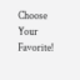Choose Your Favorite!